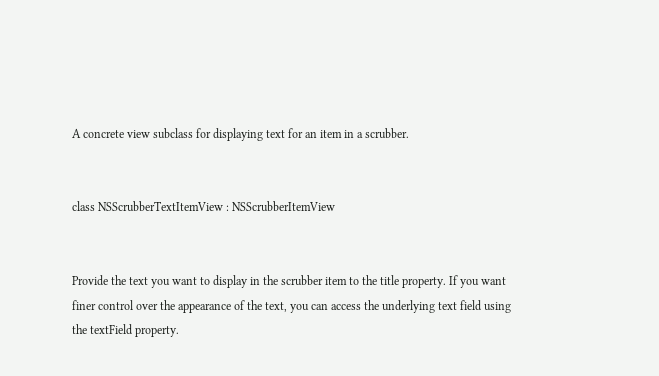A concrete view subclass for displaying text for an item in a scrubber.


class NSScrubberTextItemView : NSScrubberItemView


Provide the text you want to display in the scrubber item to the title property. If you want finer control over the appearance of the text, you can access the underlying text field using the textField property.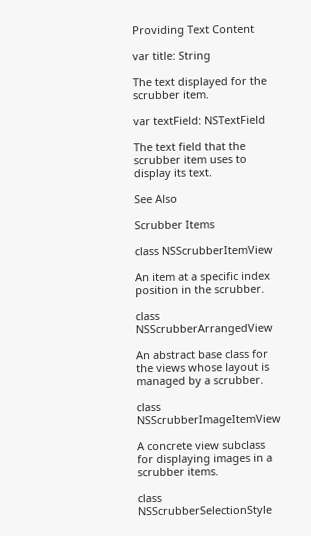Providing Text Content

var title: String

The text displayed for the scrubber item.

var textField: NSTextField

The text field that the scrubber item uses to display its text.

See Also

Scrubber Items

class NSScrubberItemView

An item at a specific index position in the scrubber.

class NSScrubberArrangedView

An abstract base class for the views whose layout is managed by a scrubber.

class NSScrubberImageItemView

A concrete view subclass for displaying images in a scrubber items.

class NSScrubberSelectionStyle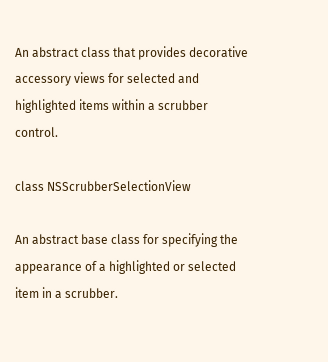An abstract class that provides decorative accessory views for selected and highlighted items within a scrubber control.

class NSScrubberSelectionView

An abstract base class for specifying the appearance of a highlighted or selected item in a scrubber.